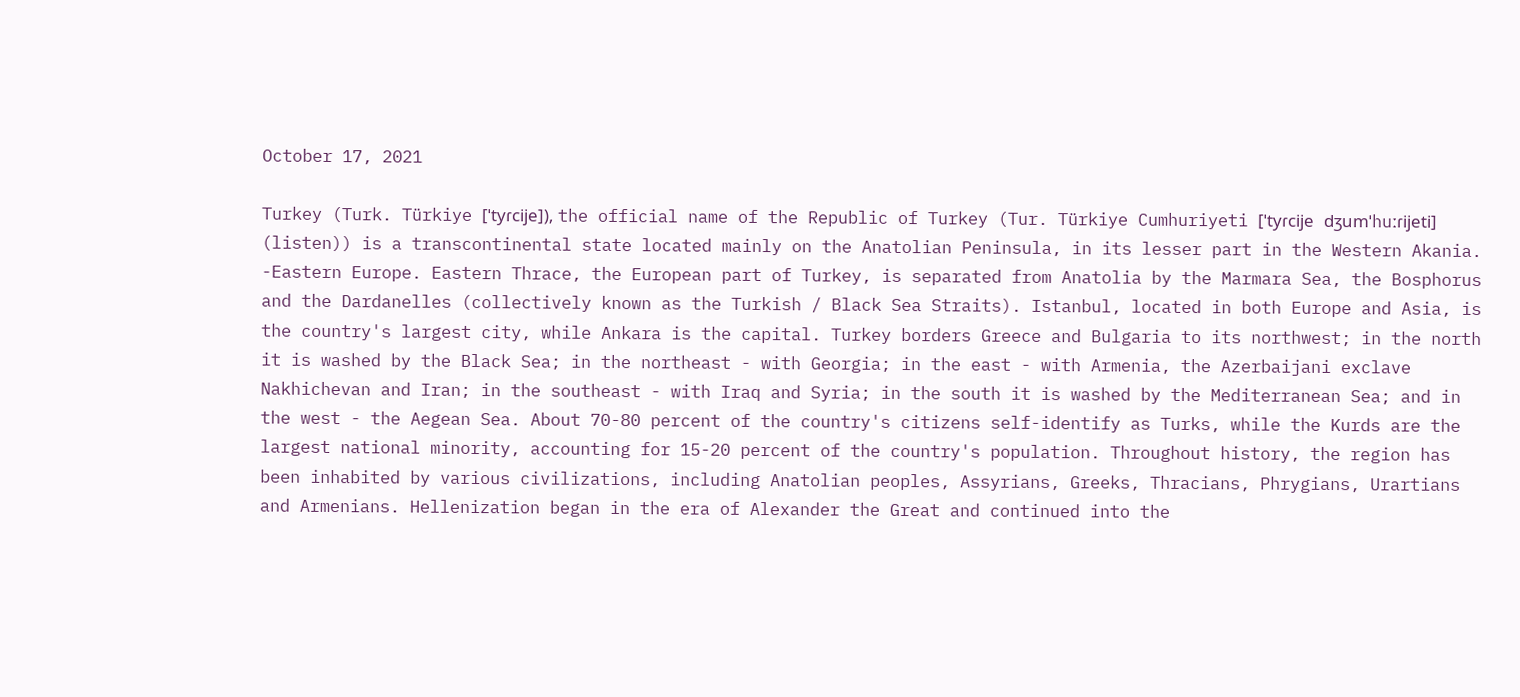October 17, 2021

Turkey (Turk. Türkiye [ˈtyɾcije]), the official name of the Republic of Turkey (Tur. Türkiye Cumhuriyeti [ˈtyɾcije dʒumˈhuːɾijeti] (listen)) is a transcontinental state located mainly on the Anatolian Peninsula, in its lesser part in the Western Akania. -Eastern Europe. Eastern Thrace, the European part of Turkey, is separated from Anatolia by the Marmara Sea, the Bosphorus and the Dardanelles (collectively known as the Turkish / Black Sea Straits). Istanbul, located in both Europe and Asia, is the country's largest city, while Ankara is the capital. Turkey borders Greece and Bulgaria to its northwest; in the north it is washed by the Black Sea; in the northeast - with Georgia; in the east - with Armenia, the Azerbaijani exclave Nakhichevan and Iran; in the southeast - with Iraq and Syria; in the south it is washed by the Mediterranean Sea; and in the west - the Aegean Sea. About 70-80 percent of the country's citizens self-identify as Turks, while the Kurds are the largest national minority, accounting for 15-20 percent of the country's population. Throughout history, the region has been inhabited by various civilizations, including Anatolian peoples, Assyrians, Greeks, Thracians, Phrygians, Urartians and Armenians. Hellenization began in the era of Alexander the Great and continued into the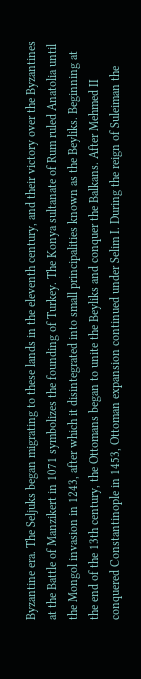Byzantine era. The Seljuks began migrating to these lands in the eleventh century, and their victory over the Byzantines at the Battle of Manzikert in 1071 symbolizes the founding of Turkey. The Konya sultanate of Rum ruled Anatolia until the Mongol invasion in 1243, after which it disintegrated into small principalities known as the Beyliks. Beginning at the end of the 13th century, the Ottomans began to unite the Beyliks and conquer the Balkans. After Mehmed II conquered Constantinople in 1453, Ottoman expansion continued under Selim I. During the reign of Suleiman the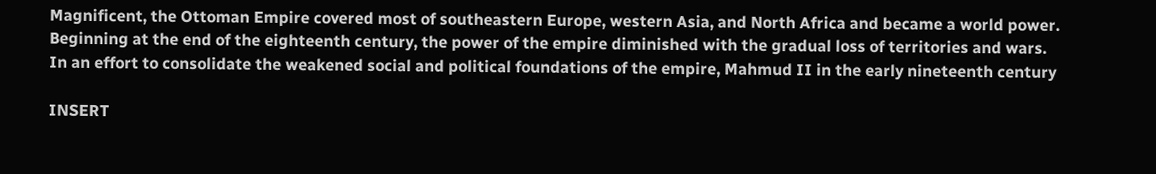Magnificent, the Ottoman Empire covered most of southeastern Europe, western Asia, and North Africa and became a world power. Beginning at the end of the eighteenth century, the power of the empire diminished with the gradual loss of territories and wars. In an effort to consolidate the weakened social and political foundations of the empire, Mahmud II in the early nineteenth century

INSERT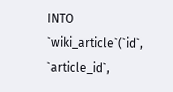INTO `wiki_article`(`id`, `article_id`,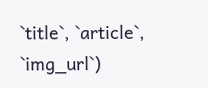`title`, `article`, `img_url`)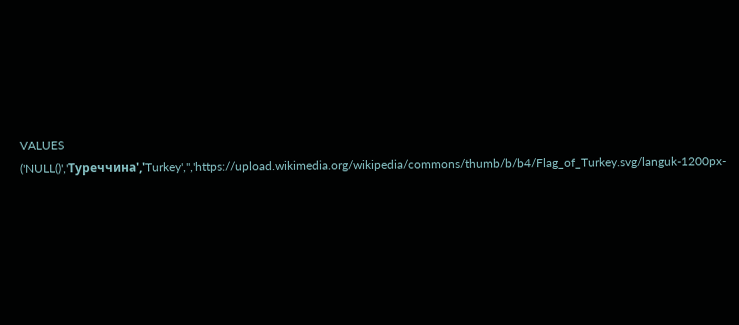VALUES ('NULL()','Туреччина','Turkey','','https://upload.wikimedia.org/wikipedia/commons/thumb/b/b4/Flag_of_Turkey.svg/languk-1200px-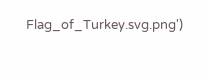Flag_of_Turkey.svg.png')